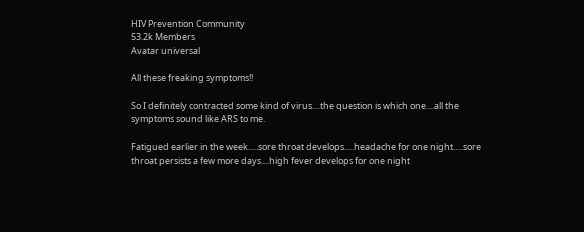HIV Prevention Community
53.2k Members
Avatar universal

All these freaking symptoms!!

So I definitely contracted some kind of virus....the question is which one....all the symptoms sound like ARS to me.

Fatigued earlier in the week.....sore throat develops.....headache for one night.....sore throat persists a few more days....high fever develops for one night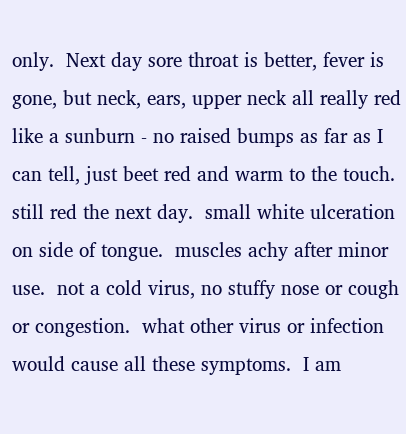only.  Next day sore throat is better, fever is gone, but neck, ears, upper neck all really red like a sunburn - no raised bumps as far as I can tell, just beet red and warm to the touch.  still red the next day.  small white ulceration on side of tongue.  muscles achy after minor use.  not a cold virus, no stuffy nose or cough or congestion.  what other virus or infection would cause all these symptoms.  I am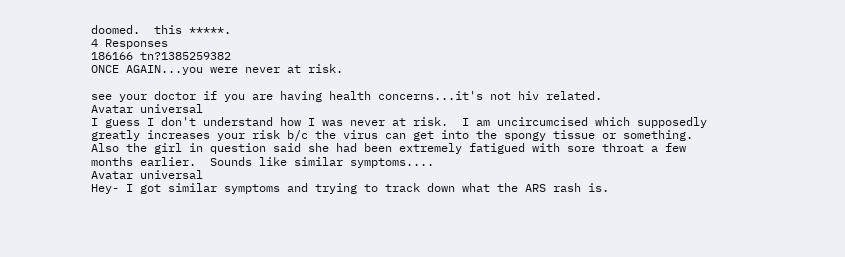doomed.  this *****.
4 Responses
186166 tn?1385259382
ONCE AGAIN...you were never at risk.

see your doctor if you are having health concerns...it's not hiv related.
Avatar universal
I guess I don't understand how I was never at risk.  I am uncircumcised which supposedly greatly increases your risk b/c the virus can get into the spongy tissue or something.  Also the girl in question said she had been extremely fatigued with sore throat a few months earlier.  Sounds like similar symptoms....
Avatar universal
Hey- I got similar symptoms and trying to track down what the ARS rash is.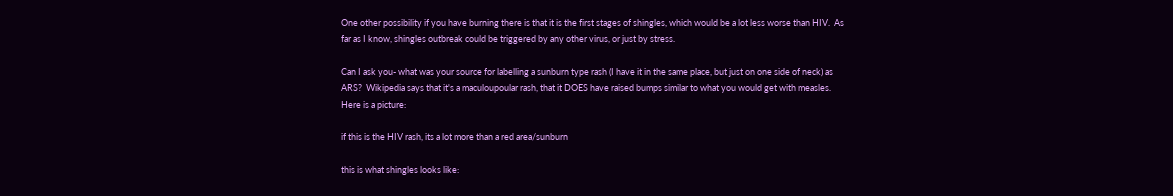One other possibility if you have burning there is that it is the first stages of shingles, which would be a lot less worse than HIV.  As far as I know, shingles outbreak could be triggered by any other virus, or just by stress.

Can I ask you- what was your source for labelling a sunburn type rash (I have it in the same place, but just on one side of neck) as ARS?  Wikipedia says that it's a maculoupoular rash, that it DOES have raised bumps similar to what you would get with measles.  Here is a picture:

if this is the HIV rash, its a lot more than a red area/sunburn

this is what shingles looks like: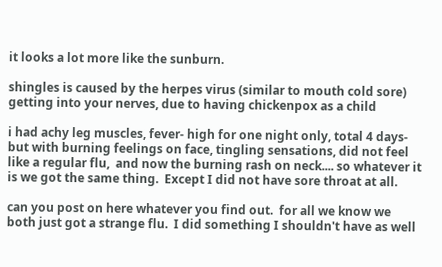it looks a lot more like the sunburn.

shingles is caused by the herpes virus (similar to mouth cold sore) getting into your nerves, due to having chickenpox as a child

i had achy leg muscles, fever- high for one night only, total 4 days- but with burning feelings on face, tingling sensations, did not feel like a regular flu,  and now the burning rash on neck.... so whatever it is we got the same thing.  Except I did not have sore throat at all.

can you post on here whatever you find out.  for all we know we both just got a strange flu.  I did something I shouldn't have as well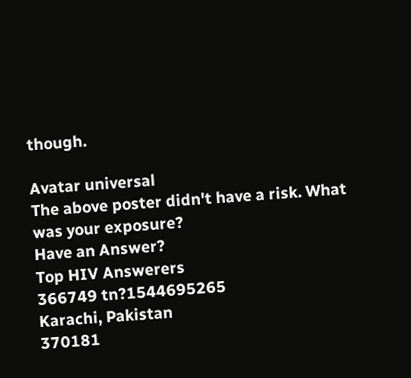though.

Avatar universal
The above poster didn't have a risk. What was your exposure?
Have an Answer?
Top HIV Answerers
366749 tn?1544695265
Karachi, Pakistan
370181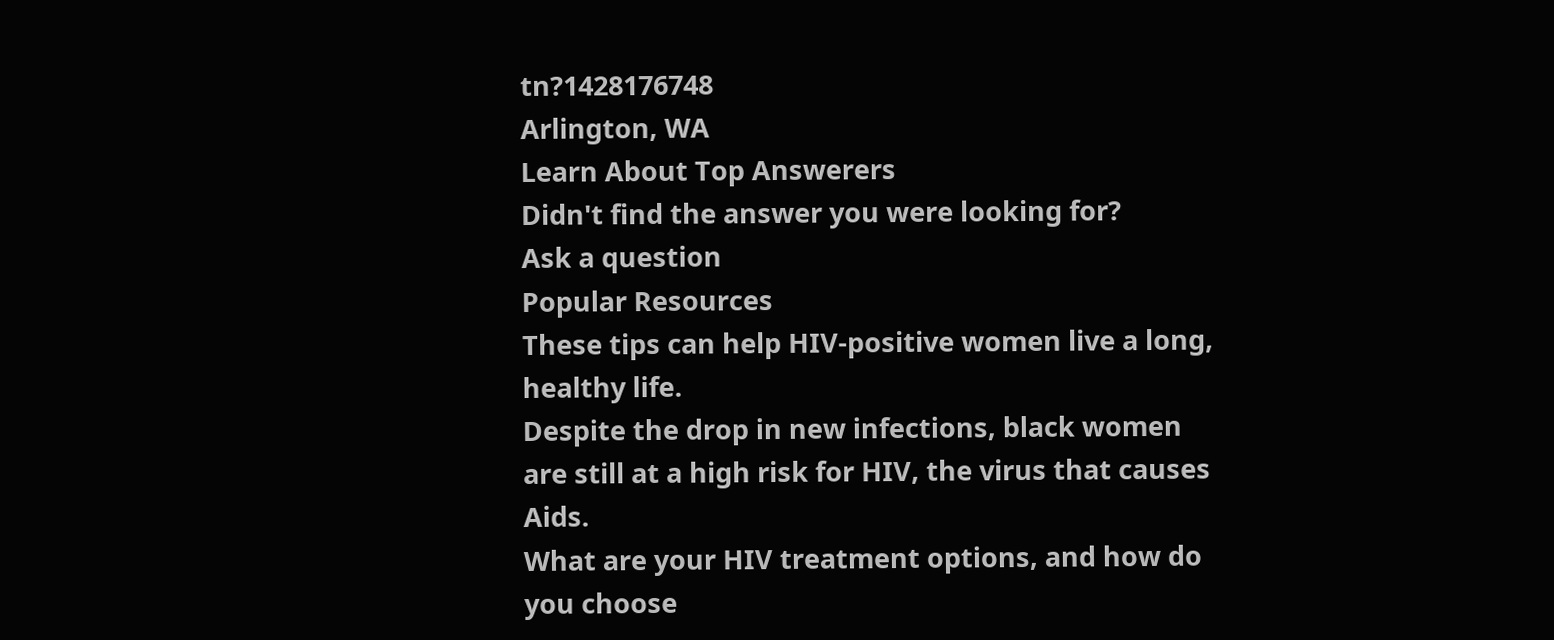tn?1428176748
Arlington, WA
Learn About Top Answerers
Didn't find the answer you were looking for?
Ask a question
Popular Resources
These tips can help HIV-positive women live a long, healthy life.
Despite the drop in new infections, black women are still at a high risk for HIV, the virus that causes Aids.
What are your HIV treatment options, and how do you choose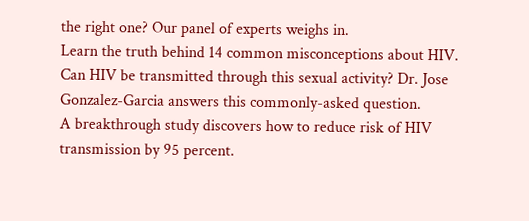the right one? Our panel of experts weighs in.
Learn the truth behind 14 common misconceptions about HIV.
Can HIV be transmitted through this sexual activity? Dr. Jose Gonzalez-Garcia answers this commonly-asked question.
A breakthrough study discovers how to reduce risk of HIV transmission by 95 percent.